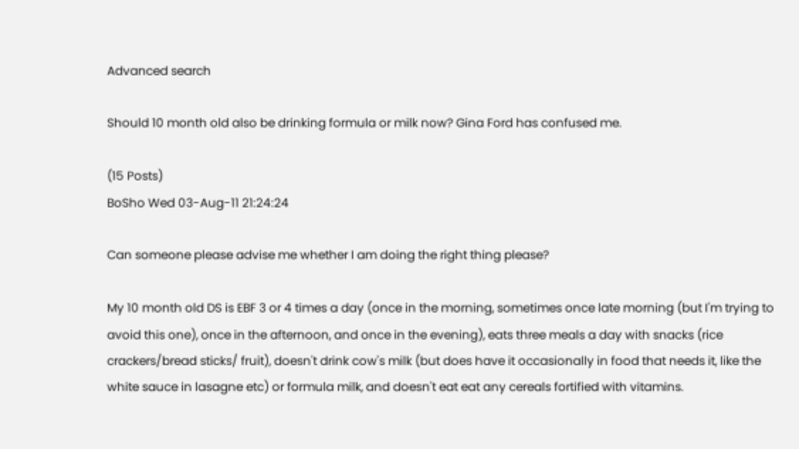Advanced search

Should 10 month old also be drinking formula or milk now? Gina Ford has confused me.

(15 Posts)
BoSho Wed 03-Aug-11 21:24:24

Can someone please advise me whether I am doing the right thing please?

My 10 month old DS is EBF 3 or 4 times a day (once in the morning, sometimes once late morning (but I'm trying to avoid this one), once in the afternoon, and once in the evening), eats three meals a day with snacks (rice crackers/bread sticks/ fruit), doesn't drink cow's milk (but does have it occasionally in food that needs it, like the white sauce in lasagne etc) or formula milk, and doesn't eat eat any cereals fortified with vitamins.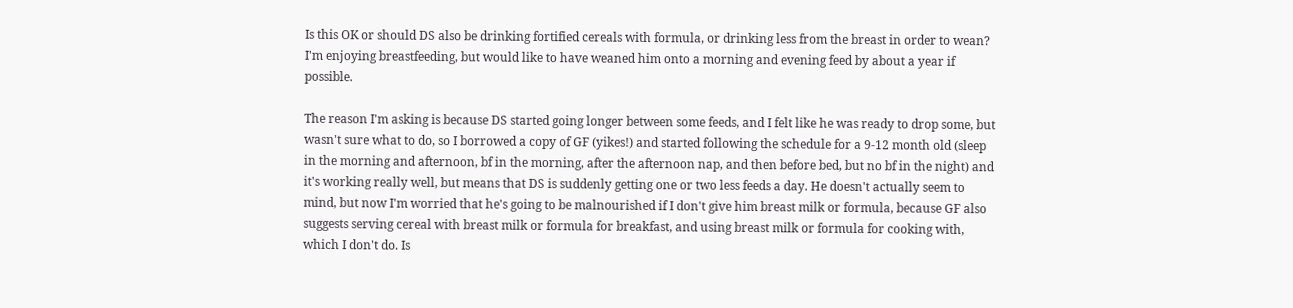Is this OK or should DS also be drinking fortified cereals with formula, or drinking less from the breast in order to wean? I'm enjoying breastfeeding, but would like to have weaned him onto a morning and evening feed by about a year if possible.

The reason I'm asking is because DS started going longer between some feeds, and I felt like he was ready to drop some, but wasn't sure what to do, so I borrowed a copy of GF (yikes!) and started following the schedule for a 9-12 month old (sleep in the morning and afternoon, bf in the morning, after the afternoon nap, and then before bed, but no bf in the night) and it's working really well, but means that DS is suddenly getting one or two less feeds a day. He doesn't actually seem to mind, but now I'm worried that he's going to be malnourished if I don't give him breast milk or formula, because GF also suggests serving cereal with breast milk or formula for breakfast, and using breast milk or formula for cooking with, which I don't do. Is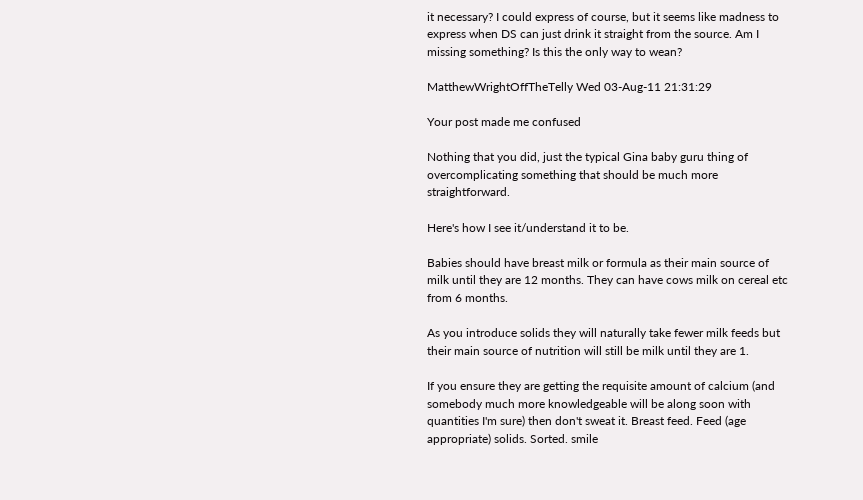it necessary? I could express of course, but it seems like madness to express when DS can just drink it straight from the source. Am I missing something? Is this the only way to wean?

MatthewWrightOffTheTelly Wed 03-Aug-11 21:31:29

Your post made me confused

Nothing that you did, just the typical Gina baby guru thing of overcomplicating something that should be much more straightforward.

Here's how I see it/understand it to be.

Babies should have breast milk or formula as their main source of milk until they are 12 months. They can have cows milk on cereal etc from 6 months.

As you introduce solids they will naturally take fewer milk feeds but their main source of nutrition will still be milk until they are 1.

If you ensure they are getting the requisite amount of calcium (and somebody much more knowledgeable will be along soon with quantities I'm sure) then don't sweat it. Breast feed. Feed (age appropriate) solids. Sorted. smile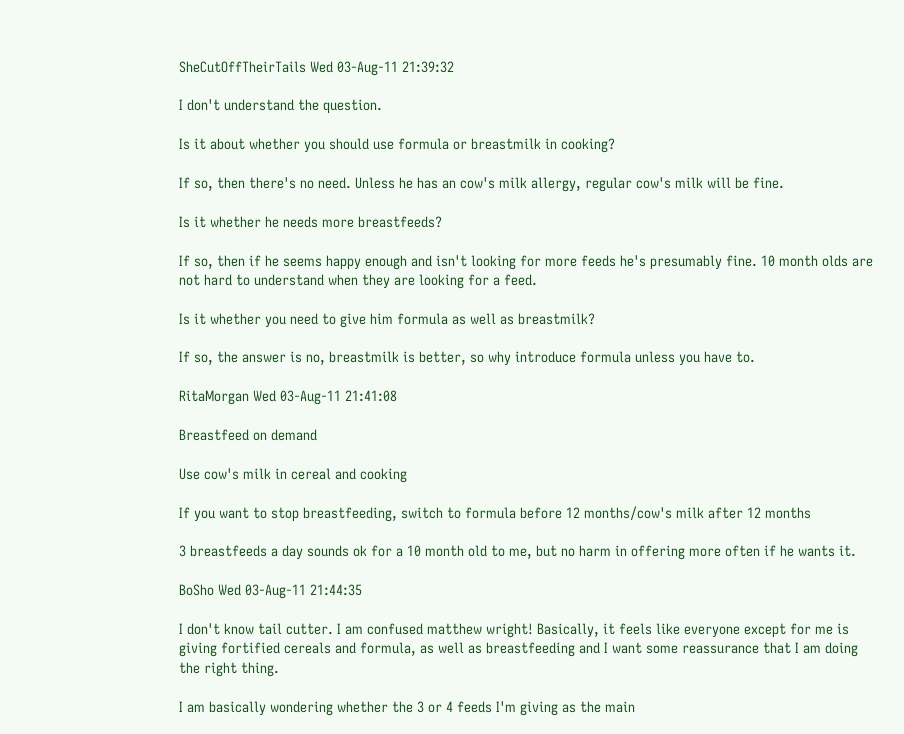SheCutOffTheirTails Wed 03-Aug-11 21:39:32

I don't understand the question.

Is it about whether you should use formula or breastmilk in cooking?

If so, then there's no need. Unless he has an cow's milk allergy, regular cow's milk will be fine.

Is it whether he needs more breastfeeds?

If so, then if he seems happy enough and isn't looking for more feeds he's presumably fine. 10 month olds are not hard to understand when they are looking for a feed.

Is it whether you need to give him formula as well as breastmilk?

If so, the answer is no, breastmilk is better, so why introduce formula unless you have to.

RitaMorgan Wed 03-Aug-11 21:41:08

Breastfeed on demand

Use cow's milk in cereal and cooking

If you want to stop breastfeeding, switch to formula before 12 months/cow's milk after 12 months

3 breastfeeds a day sounds ok for a 10 month old to me, but no harm in offering more often if he wants it.

BoSho Wed 03-Aug-11 21:44:35

I don't know tail cutter. I am confused matthew wright! Basically, it feels like everyone except for me is giving fortified cereals and formula, as well as breastfeeding and I want some reassurance that I am doing the right thing.

I am basically wondering whether the 3 or 4 feeds I'm giving as the main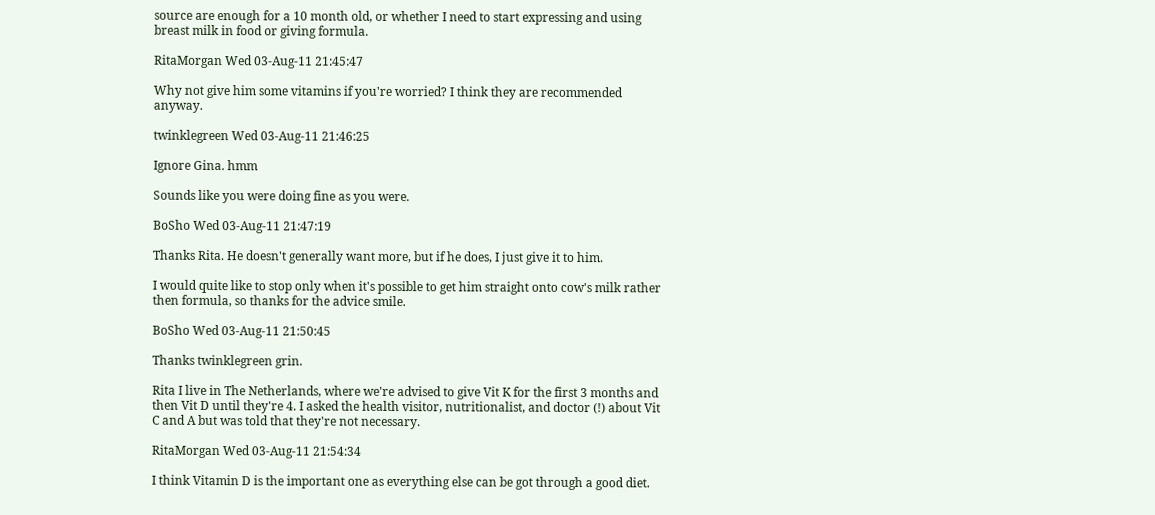source are enough for a 10 month old, or whether I need to start expressing and using breast milk in food or giving formula.

RitaMorgan Wed 03-Aug-11 21:45:47

Why not give him some vitamins if you're worried? I think they are recommended anyway.

twinklegreen Wed 03-Aug-11 21:46:25

Ignore Gina. hmm

Sounds like you were doing fine as you were.

BoSho Wed 03-Aug-11 21:47:19

Thanks Rita. He doesn't generally want more, but if he does, I just give it to him.

I would quite like to stop only when it's possible to get him straight onto cow's milk rather then formula, so thanks for the advice smile.

BoSho Wed 03-Aug-11 21:50:45

Thanks twinklegreen grin.

Rita I live in The Netherlands, where we're advised to give Vit K for the first 3 months and then Vit D until they're 4. I asked the health visitor, nutritionalist, and doctor (!) about Vit C and A but was told that they're not necessary.

RitaMorgan Wed 03-Aug-11 21:54:34

I think Vitamin D is the important one as everything else can be got through a good diet.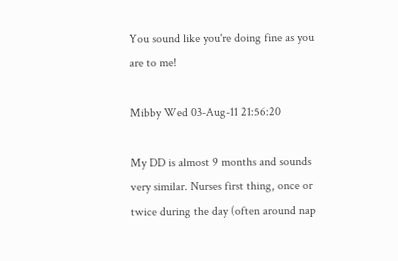You sound like you're doing fine as you are to me!

Mibby Wed 03-Aug-11 21:56:20

My DD is almost 9 months and sounds very similar. Nurses first thing, once or twice during the day (often around nap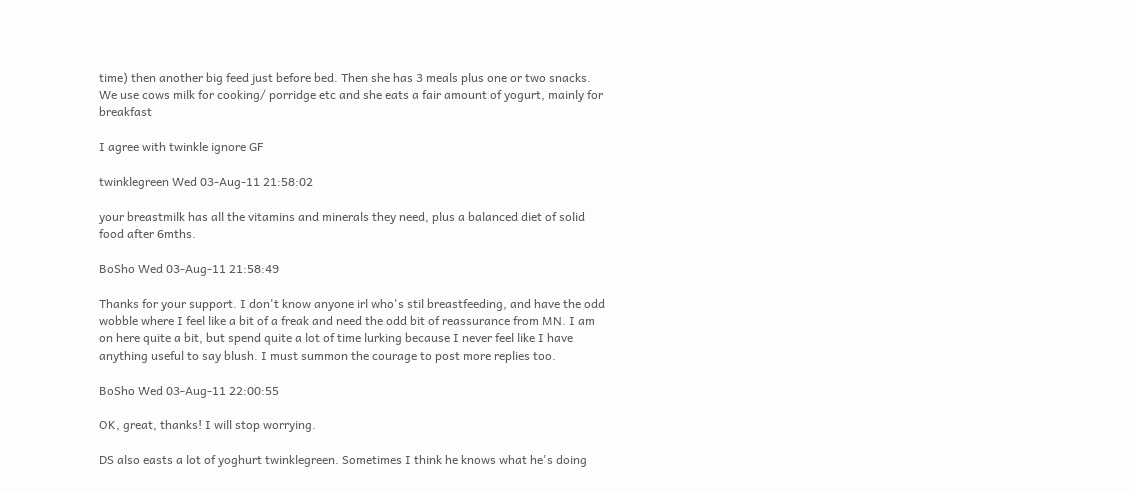time) then another big feed just before bed. Then she has 3 meals plus one or two snacks. We use cows milk for cooking/ porridge etc and she eats a fair amount of yogurt, mainly for breakfast

I agree with twinkle ignore GF

twinklegreen Wed 03-Aug-11 21:58:02

your breastmilk has all the vitamins and minerals they need, plus a balanced diet of solid food after 6mths.

BoSho Wed 03-Aug-11 21:58:49

Thanks for your support. I don't know anyone irl who's stil breastfeeding, and have the odd wobble where I feel like a bit of a freak and need the odd bit of reassurance from MN. I am on here quite a bit, but spend quite a lot of time lurking because I never feel like I have anything useful to say blush. I must summon the courage to post more replies too.

BoSho Wed 03-Aug-11 22:00:55

OK, great, thanks! I will stop worrying.

DS also easts a lot of yoghurt twinklegreen. Sometimes I think he knows what he's doing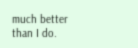much better than I do.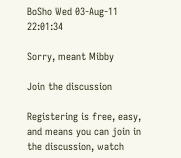BoSho Wed 03-Aug-11 22:01:34

Sorry, meant Mibby

Join the discussion

Registering is free, easy, and means you can join in the discussion, watch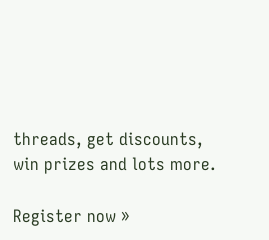threads, get discounts, win prizes and lots more.

Register now »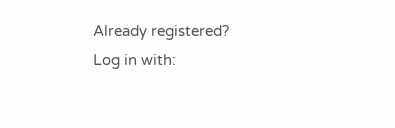Already registered? Log in with: